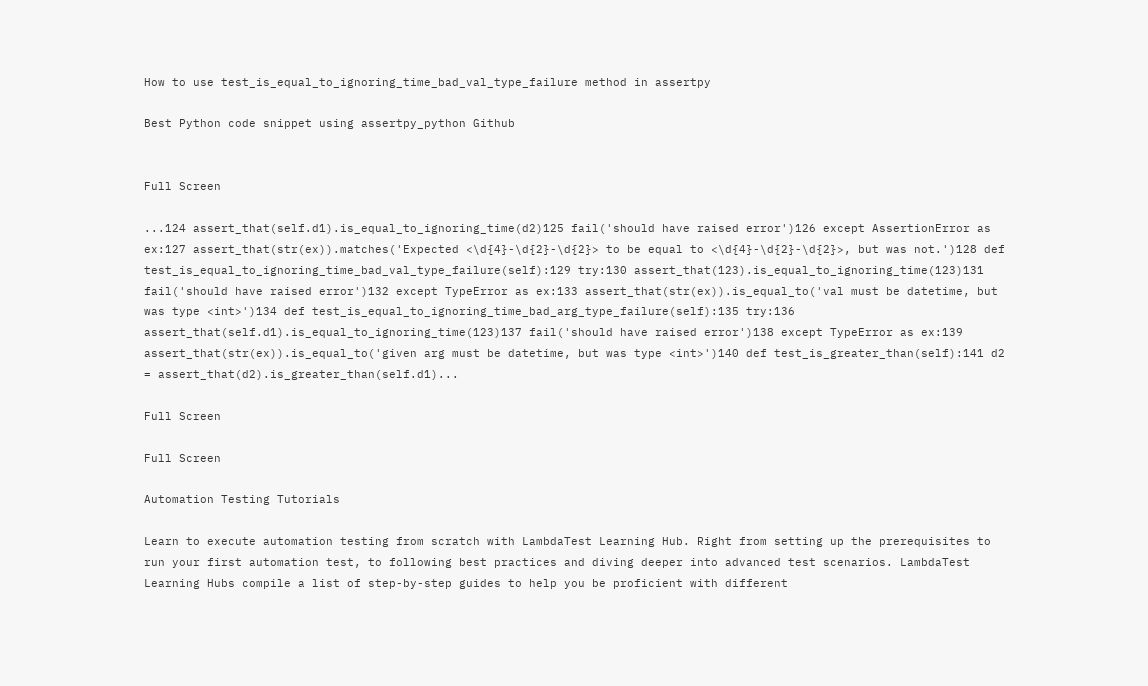How to use test_is_equal_to_ignoring_time_bad_val_type_failure method in assertpy

Best Python code snippet using assertpy_python Github


Full Screen

...124 assert_that(self.d1).is_equal_to_ignoring_time(d2)125 fail('should have raised error')126 except AssertionError as ex:127 assert_that(str(ex)).matches('Expected <\d{4}-\d{2}-\d{2}> to be equal to <\d{4}-\d{2}-\d{2}>, but was not.')128 def test_is_equal_to_ignoring_time_bad_val_type_failure(self):129 try:130 assert_that(123).is_equal_to_ignoring_time(123)131 fail('should have raised error')132 except TypeError as ex:133 assert_that(str(ex)).is_equal_to('val must be datetime, but was type <int>')134 def test_is_equal_to_ignoring_time_bad_arg_type_failure(self):135 try:136 assert_that(self.d1).is_equal_to_ignoring_time(123)137 fail('should have raised error')138 except TypeError as ex:139 assert_that(str(ex)).is_equal_to('given arg must be datetime, but was type <int>')140 def test_is_greater_than(self):141 d2 = assert_that(d2).is_greater_than(self.d1)...

Full Screen

Full Screen

Automation Testing Tutorials

Learn to execute automation testing from scratch with LambdaTest Learning Hub. Right from setting up the prerequisites to run your first automation test, to following best practices and diving deeper into advanced test scenarios. LambdaTest Learning Hubs compile a list of step-by-step guides to help you be proficient with different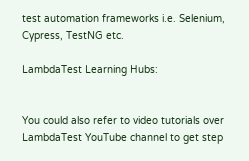test automation frameworks i.e. Selenium, Cypress, TestNG etc.

LambdaTest Learning Hubs:


You could also refer to video tutorials over LambdaTest YouTube channel to get step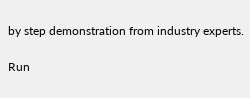by step demonstration from industry experts.

Run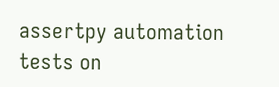assertpy automation tests on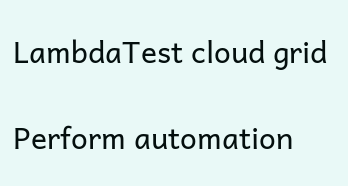LambdaTest cloud grid

Perform automation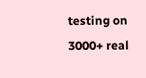testing on 3000+ real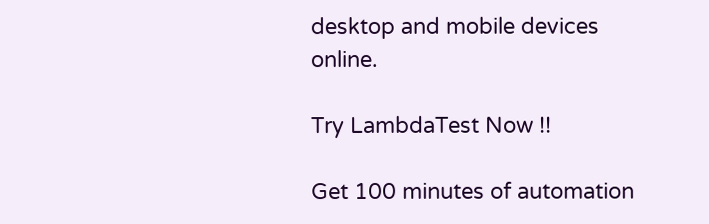desktop and mobile devices online.

Try LambdaTest Now !!

Get 100 minutes of automation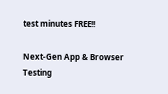test minutes FREE!!

Next-Gen App & Browser Testing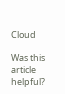Cloud

Was this article helpful?